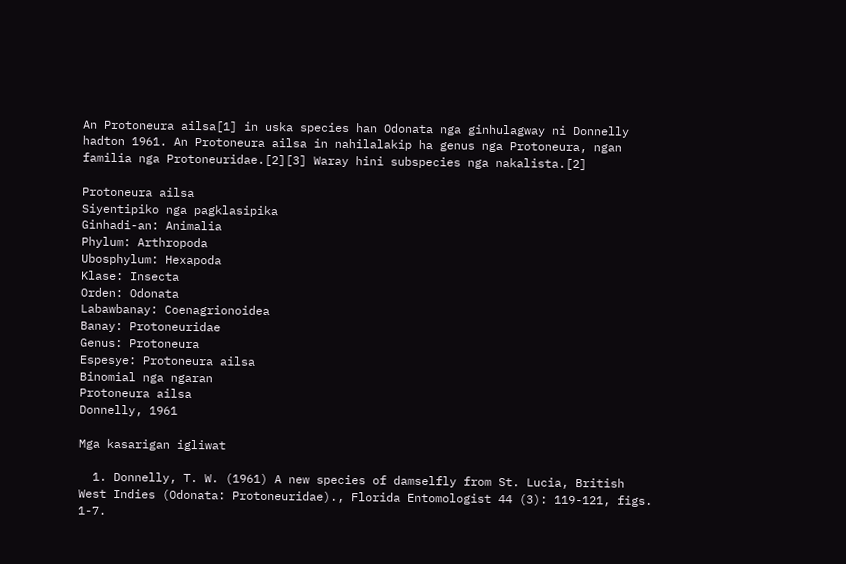An Protoneura ailsa[1] in uska species han Odonata nga ginhulagway ni Donnelly hadton 1961. An Protoneura ailsa in nahilalakip ha genus nga Protoneura, ngan familia nga Protoneuridae.[2][3] Waray hini subspecies nga nakalista.[2]

Protoneura ailsa
Siyentipiko nga pagklasipika
Ginhadi-an: Animalia
Phylum: Arthropoda
Ubosphylum: Hexapoda
Klase: Insecta
Orden: Odonata
Labawbanay: Coenagrionoidea
Banay: Protoneuridae
Genus: Protoneura
Espesye: Protoneura ailsa
Binomial nga ngaran
Protoneura ailsa
Donnelly, 1961

Mga kasarigan igliwat

  1. Donnelly, T. W. (1961) A new species of damselfly from St. Lucia, British West Indies (Odonata: Protoneuridae)., Florida Entomologist 44 (3): 119-121, figs. 1-7.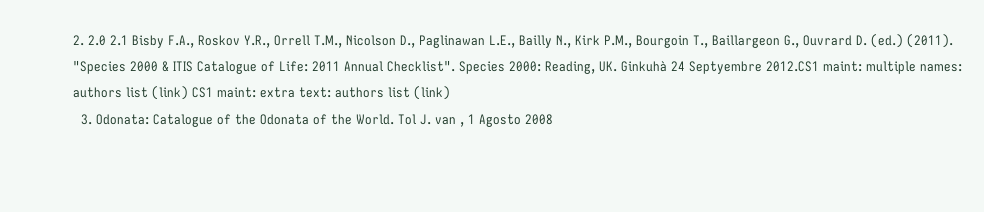2. 2.0 2.1 Bisby F.A., Roskov Y.R., Orrell T.M., Nicolson D., Paglinawan L.E., Bailly N., Kirk P.M., Bourgoin T., Baillargeon G., Ouvrard D. (ed.) (2011). "Species 2000 & ITIS Catalogue of Life: 2011 Annual Checklist". Species 2000: Reading, UK. Ginkuhà 24 Septyembre 2012.CS1 maint: multiple names: authors list (link) CS1 maint: extra text: authors list (link)
  3. Odonata: Catalogue of the Odonata of the World. Tol J. van , 1 Agosto 2008